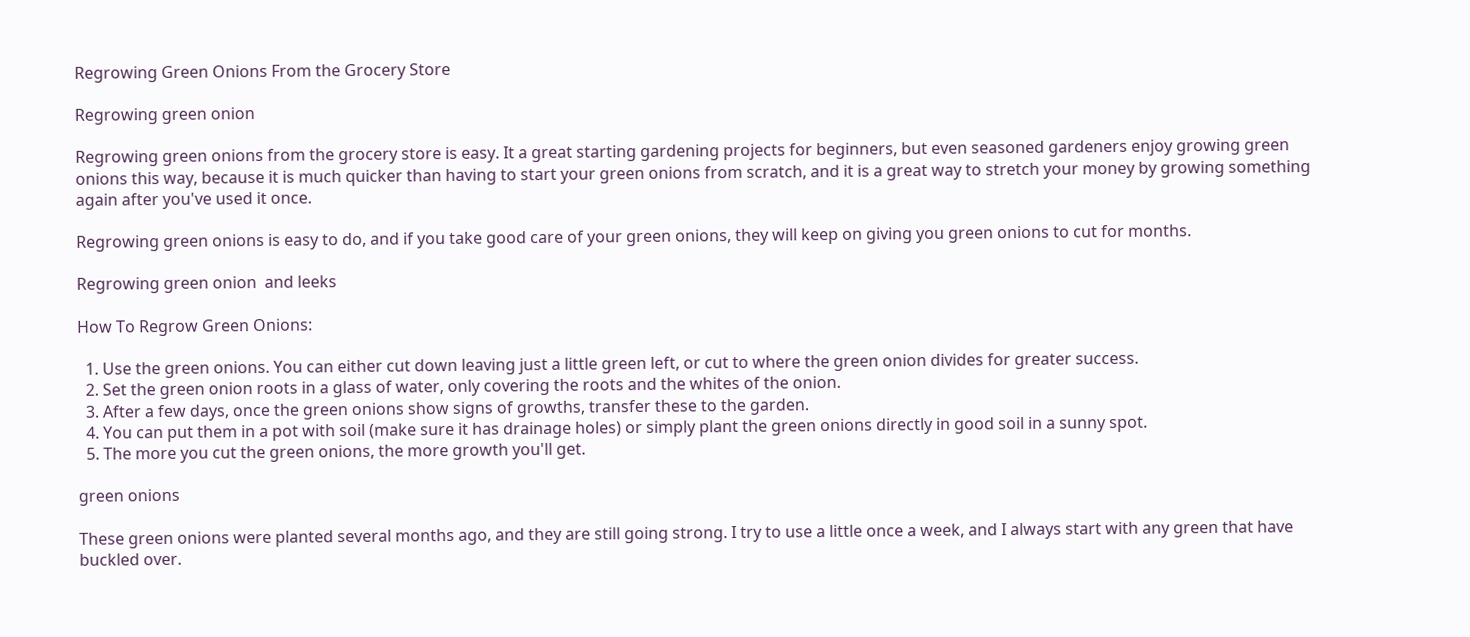Regrowing Green Onions From the Grocery Store

Regrowing green onion

Regrowing green onions from the grocery store is easy. It a great starting gardening projects for beginners, but even seasoned gardeners enjoy growing green onions this way, because it is much quicker than having to start your green onions from scratch, and it is a great way to stretch your money by growing something again after you've used it once.

Regrowing green onions is easy to do, and if you take good care of your green onions, they will keep on giving you green onions to cut for months.

Regrowing green onion  and leeks

How To Regrow Green Onions:

  1. Use the green onions. You can either cut down leaving just a little green left, or cut to where the green onion divides for greater success.
  2. Set the green onion roots in a glass of water, only covering the roots and the whites of the onion.
  3. After a few days, once the green onions show signs of growths, transfer these to the garden.
  4. You can put them in a pot with soil (make sure it has drainage holes) or simply plant the green onions directly in good soil in a sunny spot.
  5. The more you cut the green onions, the more growth you'll get.

green onions

These green onions were planted several months ago, and they are still going strong. I try to use a little once a week, and I always start with any green that have buckled over.